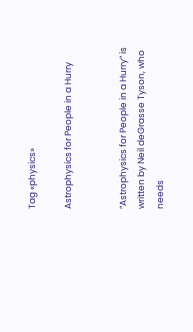Tag «physics»

Astrophysics for People in a Hurry


“Astrophysics for People in a Hurry” is written by Neil deGrasse Tyson, who needs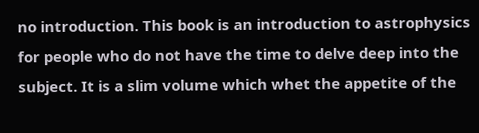no introduction. This book is an introduction to astrophysics for people who do not have the time to delve deep into the subject. It is a slim volume which whet the appetite of the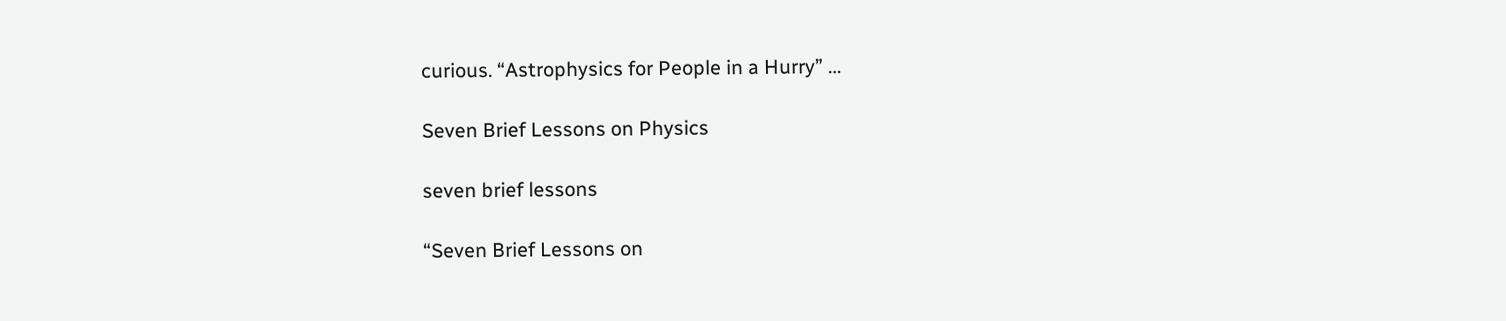curious. “Astrophysics for People in a Hurry” …

Seven Brief Lessons on Physics

seven brief lessons

“Seven Brief Lessons on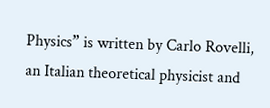Physics” is written by Carlo Rovelli, an Italian theoretical physicist and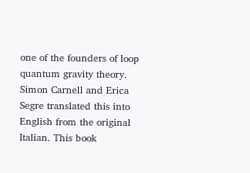one of the founders of loop quantum gravity theory. Simon Carnell and Erica Segre translated this into English from the original Italian. This book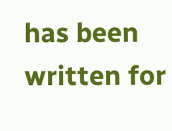has been written for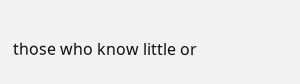those who know little or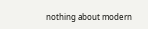nothing about modern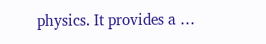physics. It provides a …